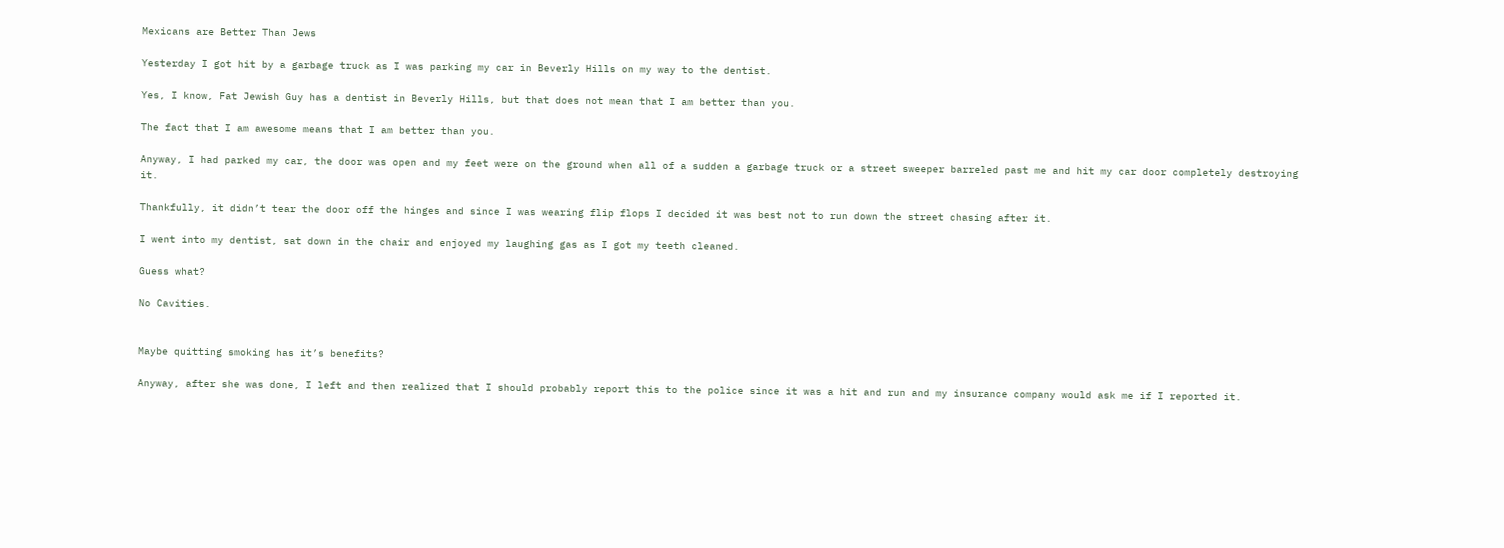Mexicans are Better Than Jews

Yesterday I got hit by a garbage truck as I was parking my car in Beverly Hills on my way to the dentist.

Yes, I know, Fat Jewish Guy has a dentist in Beverly Hills, but that does not mean that I am better than you.

The fact that I am awesome means that I am better than you.

Anyway, I had parked my car, the door was open and my feet were on the ground when all of a sudden a garbage truck or a street sweeper barreled past me and hit my car door completely destroying it.

Thankfully, it didn’t tear the door off the hinges and since I was wearing flip flops I decided it was best not to run down the street chasing after it.

I went into my dentist, sat down in the chair and enjoyed my laughing gas as I got my teeth cleaned.

Guess what?

No Cavities.


Maybe quitting smoking has it’s benefits?

Anyway, after she was done, I left and then realized that I should probably report this to the police since it was a hit and run and my insurance company would ask me if I reported it.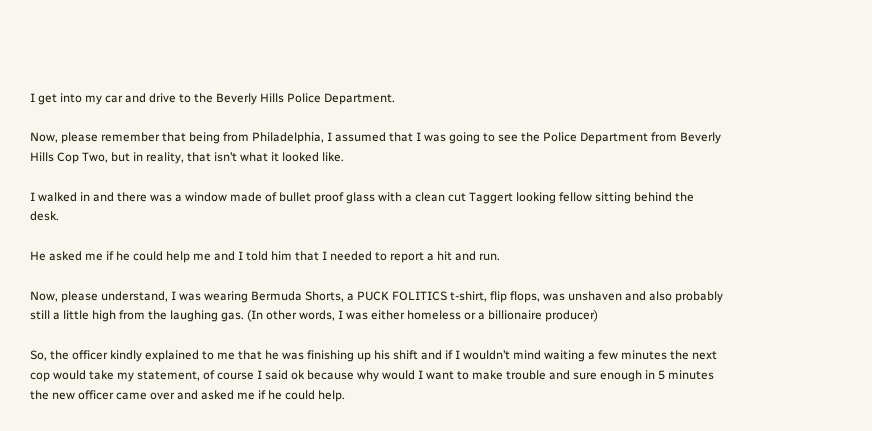I get into my car and drive to the Beverly Hills Police Department.

Now, please remember that being from Philadelphia, I assumed that I was going to see the Police Department from Beverly Hills Cop Two, but in reality, that isn’t what it looked like.

I walked in and there was a window made of bullet proof glass with a clean cut Taggert looking fellow sitting behind the desk.

He asked me if he could help me and I told him that I needed to report a hit and run.

Now, please understand, I was wearing Bermuda Shorts, a PUCK FOLITICS t-shirt, flip flops, was unshaven and also probably still a little high from the laughing gas. (In other words, I was either homeless or a billionaire producer)

So, the officer kindly explained to me that he was finishing up his shift and if I wouldn’t mind waiting a few minutes the next cop would take my statement, of course I said ok because why would I want to make trouble and sure enough in 5 minutes the new officer came over and asked me if he could help.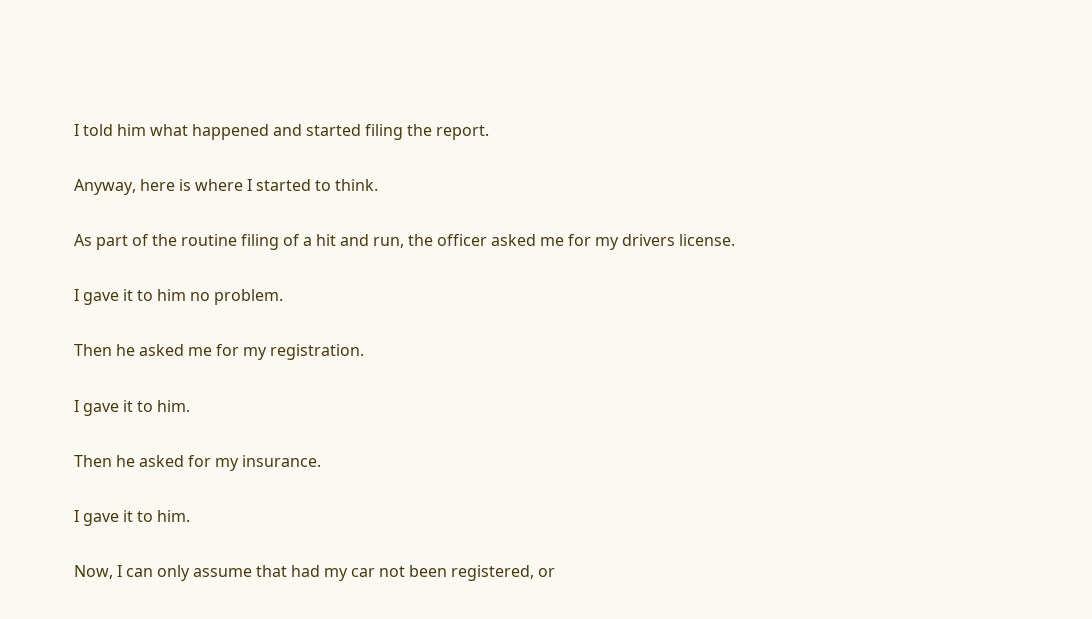I told him what happened and started filing the report.

Anyway, here is where I started to think.

As part of the routine filing of a hit and run, the officer asked me for my drivers license.

I gave it to him no problem.

Then he asked me for my registration.

I gave it to him.

Then he asked for my insurance.

I gave it to him.

Now, I can only assume that had my car not been registered, or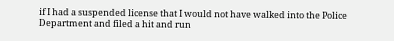if I had a suspended license that I would not have walked into the Police Department and filed a hit and run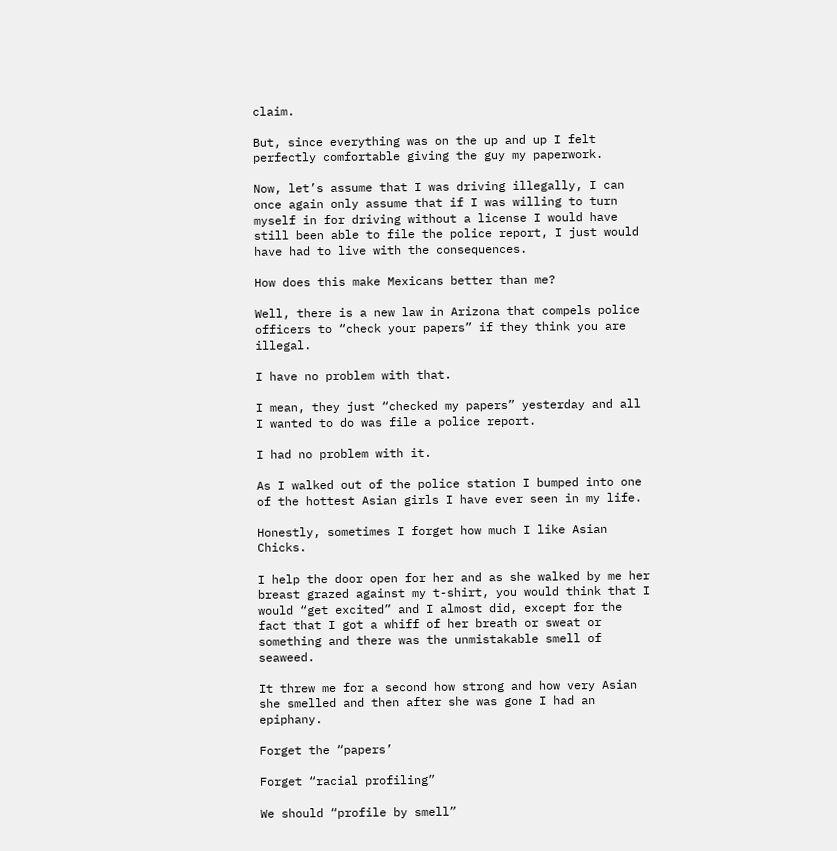claim.

But, since everything was on the up and up I felt perfectly comfortable giving the guy my paperwork.

Now, let’s assume that I was driving illegally, I can once again only assume that if I was willing to turn myself in for driving without a license I would have still been able to file the police report, I just would have had to live with the consequences.

How does this make Mexicans better than me?

Well, there is a new law in Arizona that compels police officers to “check your papers” if they think you are illegal.

I have no problem with that.

I mean, they just “checked my papers” yesterday and all I wanted to do was file a police report.

I had no problem with it.

As I walked out of the police station I bumped into one of the hottest Asian girls I have ever seen in my life.

Honestly, sometimes I forget how much I like Asian Chicks.

I help the door open for her and as she walked by me her breast grazed against my t-shirt, you would think that I would “get excited” and I almost did, except for the fact that I got a whiff of her breath or sweat or something and there was the unmistakable smell of seaweed.

It threw me for a second how strong and how very Asian she smelled and then after she was gone I had an epiphany.

Forget the “papers’

Forget “racial profiling”

We should “profile by smell”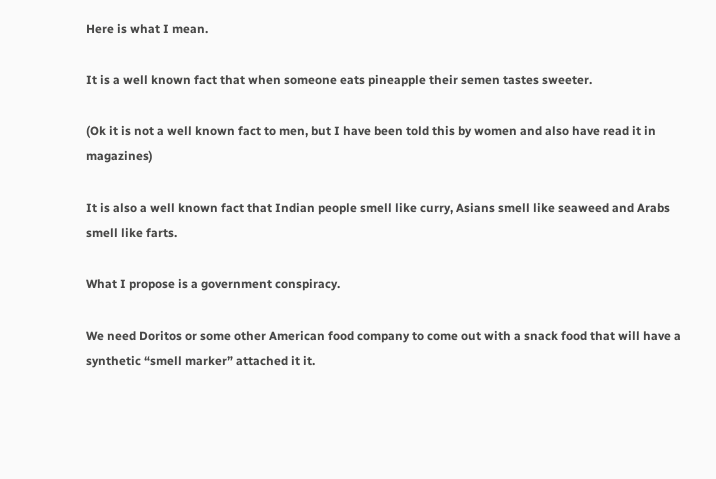Here is what I mean.

It is a well known fact that when someone eats pineapple their semen tastes sweeter.

(Ok it is not a well known fact to men, but I have been told this by women and also have read it in magazines)

It is also a well known fact that Indian people smell like curry, Asians smell like seaweed and Arabs smell like farts.

What I propose is a government conspiracy.

We need Doritos or some other American food company to come out with a snack food that will have a synthetic “smell marker” attached it it.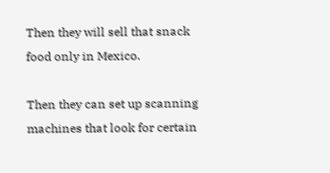Then they will sell that snack food only in Mexico.

Then they can set up scanning machines that look for certain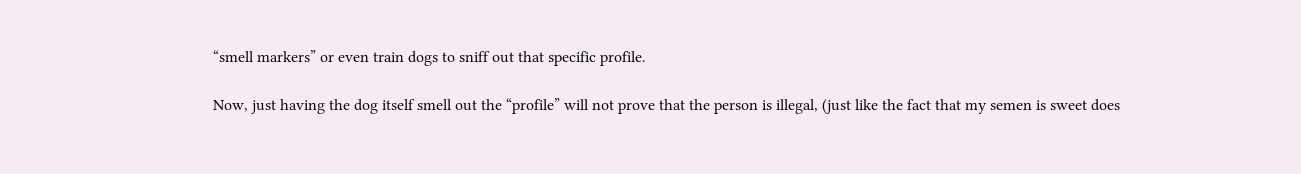“smell markers” or even train dogs to sniff out that specific profile.

Now, just having the dog itself smell out the “profile” will not prove that the person is illegal, (just like the fact that my semen is sweet does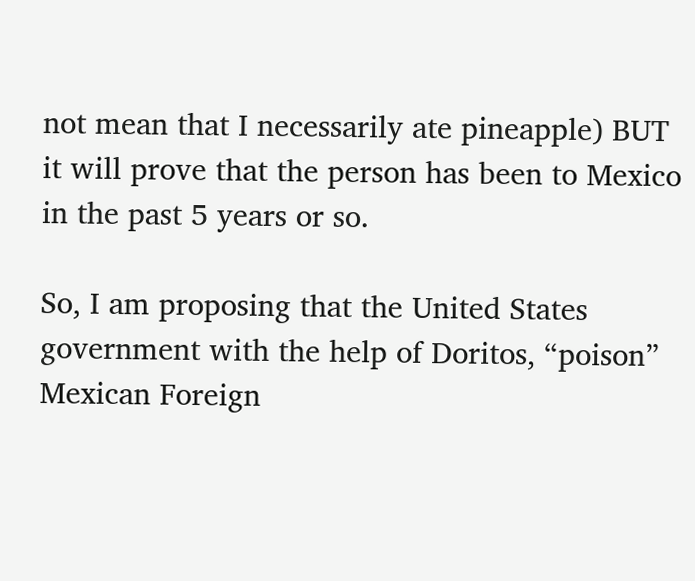not mean that I necessarily ate pineapple) BUT it will prove that the person has been to Mexico in the past 5 years or so.

So, I am proposing that the United States government with the help of Doritos, “poison” Mexican Foreign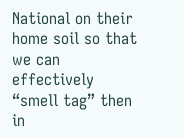National on their home soil so that we can effectively “smell tag” then in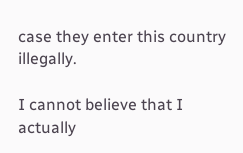case they enter this country illegally.

I cannot believe that I actually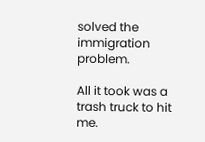solved the immigration problem.

All it took was a trash truck to hit me.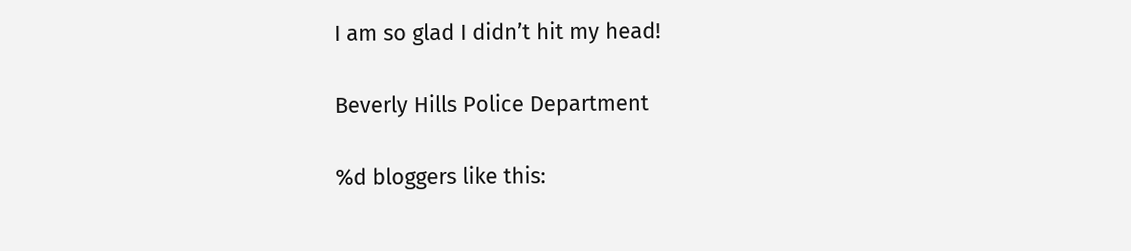I am so glad I didn’t hit my head!

Beverly Hills Police Department

%d bloggers like this: